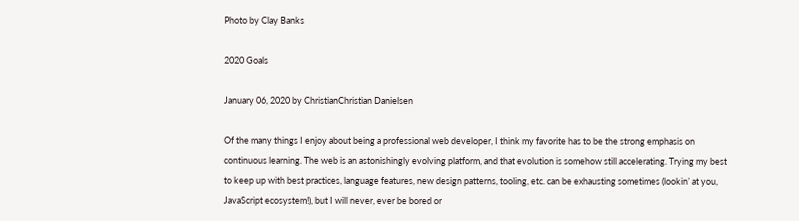Photo by Clay Banks

2020 Goals

January 06, 2020 by ChristianChristian Danielsen

Of the many things I enjoy about being a professional web developer, I think my favorite has to be the strong emphasis on continuous learning. The web is an astonishingly evolving platform, and that evolution is somehow still accelerating. Trying my best to keep up with best practices, language features, new design patterns, tooling, etc. can be exhausting sometimes (lookin’ at you, JavaScript ecosystem!), but I will never, ever be bored or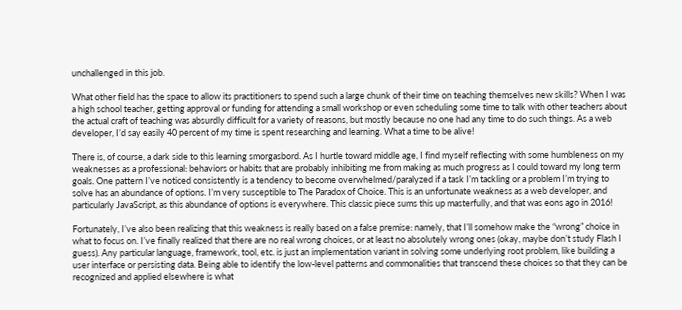unchallenged in this job.

What other field has the space to allow its practitioners to spend such a large chunk of their time on teaching themselves new skills? When I was a high school teacher, getting approval or funding for attending a small workshop or even scheduling some time to talk with other teachers about the actual craft of teaching was absurdly difficult for a variety of reasons, but mostly because no one had any time to do such things. As a web developer, I’d say easily 40 percent of my time is spent researching and learning. What a time to be alive!

There is, of course, a dark side to this learning smorgasbord. As I hurtle toward middle age, I find myself reflecting with some humbleness on my weaknesses as a professional: behaviors or habits that are probably inhibiting me from making as much progress as I could toward my long term goals. One pattern I’ve noticed consistently is a tendency to become overwhelmed/paralyzed if a task I’m tackling or a problem I’m trying to solve has an abundance of options. I’m very susceptible to The Paradox of Choice. This is an unfortunate weakness as a web developer, and particularly JavaScript, as this abundance of options is everywhere. This classic piece sums this up masterfully, and that was eons ago in 2016!

Fortunately, I’ve also been realizing that this weakness is really based on a false premise: namely, that I’ll somehow make the “wrong” choice in what to focus on. I’ve finally realized that there are no real wrong choices, or at least no absolutely wrong ones (okay, maybe don’t study Flash I guess). Any particular language, framework, tool, etc. is just an implementation variant in solving some underlying root problem, like building a user interface or persisting data. Being able to identify the low-level patterns and commonalities that transcend these choices so that they can be recognized and applied elsewhere is what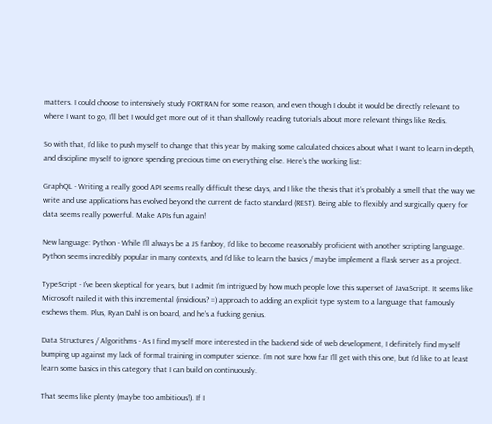matters. I could choose to intensively study FORTRAN for some reason, and even though I doubt it would be directly relevant to where I want to go, I’ll bet I would get more out of it than shallowly reading tutorials about more relevant things like Redis.

So with that, I’d like to push myself to change that this year by making some calculated choices about what I want to learn in-depth, and discipline myself to ignore spending precious time on everything else. Here’s the working list:

GraphQL - Writing a really good API seems really difficult these days, and I like the thesis that it’s probably a smell that the way we write and use applications has evolved beyond the current de facto standard (REST). Being able to flexibly and surgically query for data seems really powerful. Make APIs fun again!

New language: Python - While I’ll always be a JS fanboy, I’d like to become reasonably proficient with another scripting language. Python seems incredibly popular in many contexts, and I’d like to learn the basics / maybe implement a flask server as a project.

TypeScript - I’ve been skeptical for years, but I admit I’m intrigued by how much people love this superset of JavaScript. It seems like Microsoft nailed it with this incremental (insidious? =) approach to adding an explicit type system to a language that famously eschews them. Plus, Ryan Dahl is on board, and he’s a fucking genius.

Data Structures / Algorithms - As I find myself more interested in the backend side of web development, I definitely find myself bumping up against my lack of formal training in computer science. I’m not sure how far I’ll get with this one, but I’d like to at least learn some basics in this category that I can build on continuously.

That seems like plenty (maybe too ambitious!). If I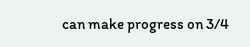can make progress on 3/4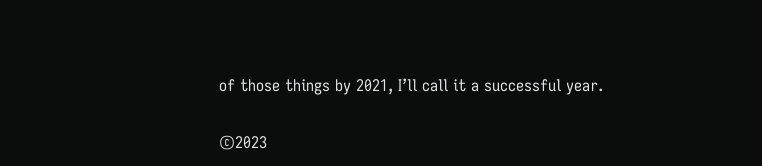of those things by 2021, I’ll call it a successful year.

©2023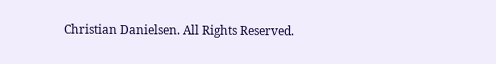Christian Danielsen. All Rights Reserved.